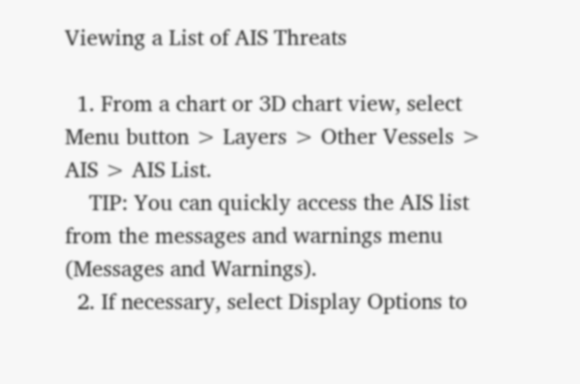Viewing a List of AIS Threats

  1. From a chart or 3D chart view, select Menu button > Layers > Other Vessels > AIS > AIS List.
    TIP: You can quickly access the AIS list from the messages and warnings menu (Messages and Warnings).
  2. If necessary, select Display Options to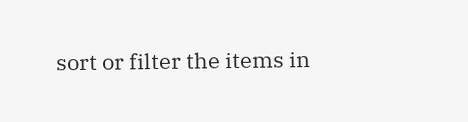sort or filter the items in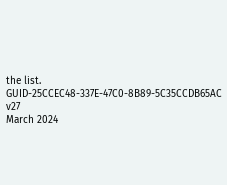the list.
GUID-25CCEC48-337E-47C0-8B89-5C35CCDB65AC v27
March 2024